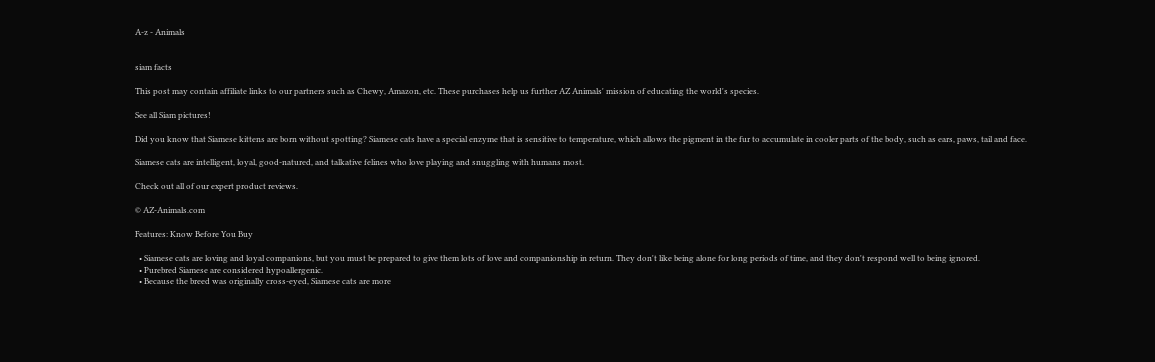A-z - Animals


siam facts

This post may contain affiliate links to our partners such as Chewy, Amazon, etc. These purchases help us further AZ Animals' mission of educating the world's species.

See all Siam pictures!

Did you know that Siamese kittens are born without spotting? Siamese cats have a special enzyme that is sensitive to temperature, which allows the pigment in the fur to accumulate in cooler parts of the body, such as ears, paws, tail and face.

Siamese cats are intelligent, loyal, good-natured, and talkative felines who love playing and snuggling with humans most.

Check out all of our expert product reviews.

© AZ-Animals.com

Features: Know Before You Buy

  • Siamese cats are loving and loyal companions, but you must be prepared to give them lots of love and companionship in return. They don't like being alone for long periods of time, and they don't respond well to being ignored.
  • Purebred Siamese are considered hypoallergenic.
  • Because the breed was originally cross-eyed, Siamese cats are more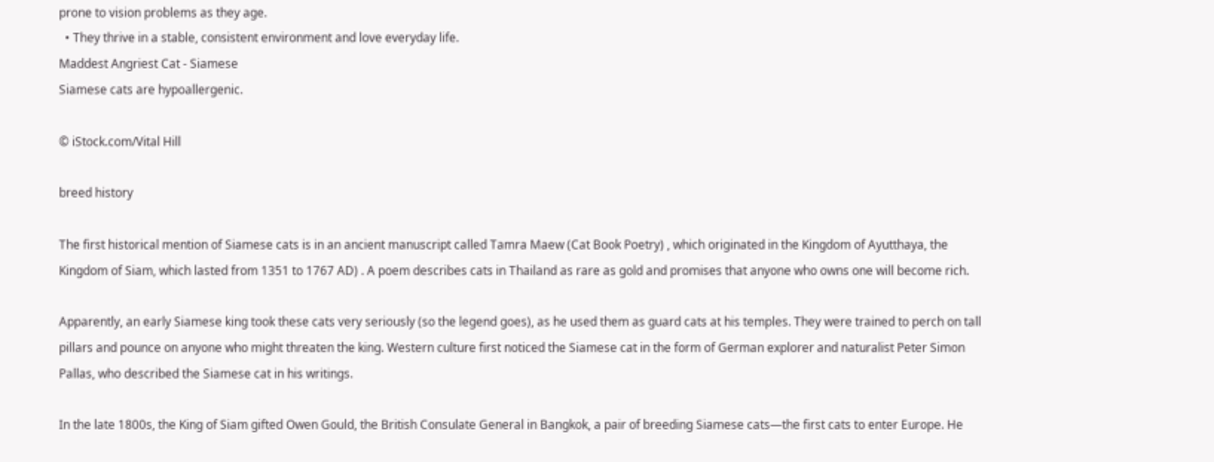prone to vision problems as they age.
  • They thrive in a stable, consistent environment and love everyday life.
Maddest Angriest Cat - Siamese
Siamese cats are hypoallergenic.

© iStock.com/Vital Hill

breed history

The first historical mention of Siamese cats is in an ancient manuscript called Tamra Maew (Cat Book Poetry) , which originated in the Kingdom of Ayutthaya, the Kingdom of Siam, which lasted from 1351 to 1767 AD) . A poem describes cats in Thailand as rare as gold and promises that anyone who owns one will become rich.

Apparently, an early Siamese king took these cats very seriously (so the legend goes), as he used them as guard cats at his temples. They were trained to perch on tall pillars and pounce on anyone who might threaten the king. Western culture first noticed the Siamese cat in the form of German explorer and naturalist Peter Simon Pallas, who described the Siamese cat in his writings.

In the late 1800s, the King of Siam gifted Owen Gould, the British Consulate General in Bangkok, a pair of breeding Siamese cats—the first cats to enter Europe. He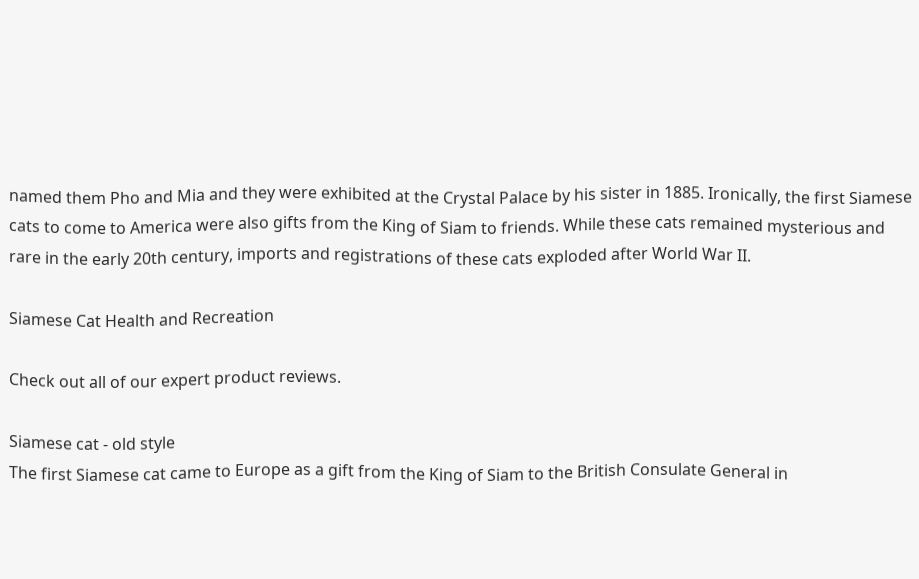named them Pho and Mia and they were exhibited at the Crystal Palace by his sister in 1885. Ironically, the first Siamese cats to come to America were also gifts from the King of Siam to friends. While these cats remained mysterious and rare in the early 20th century, imports and registrations of these cats exploded after World War II.

Siamese Cat Health and Recreation

Check out all of our expert product reviews.

Siamese cat - old style
The first Siamese cat came to Europe as a gift from the King of Siam to the British Consulate General in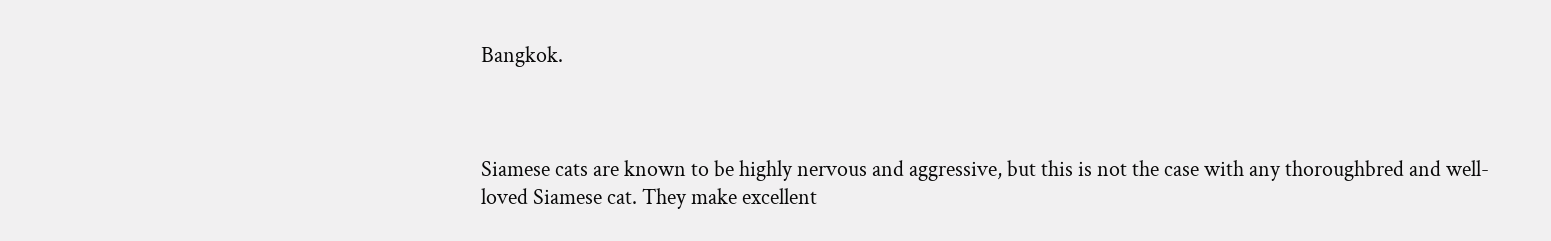Bangkok.



Siamese cats are known to be highly nervous and aggressive, but this is not the case with any thoroughbred and well-loved Siamese cat. They make excellent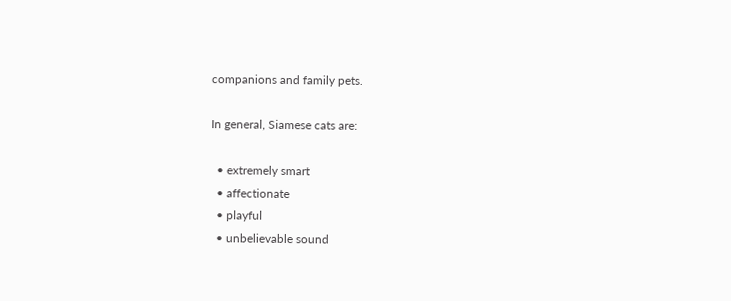companions and family pets.

In general, Siamese cats are:

  • extremely smart
  • affectionate
  • playful
  • unbelievable sound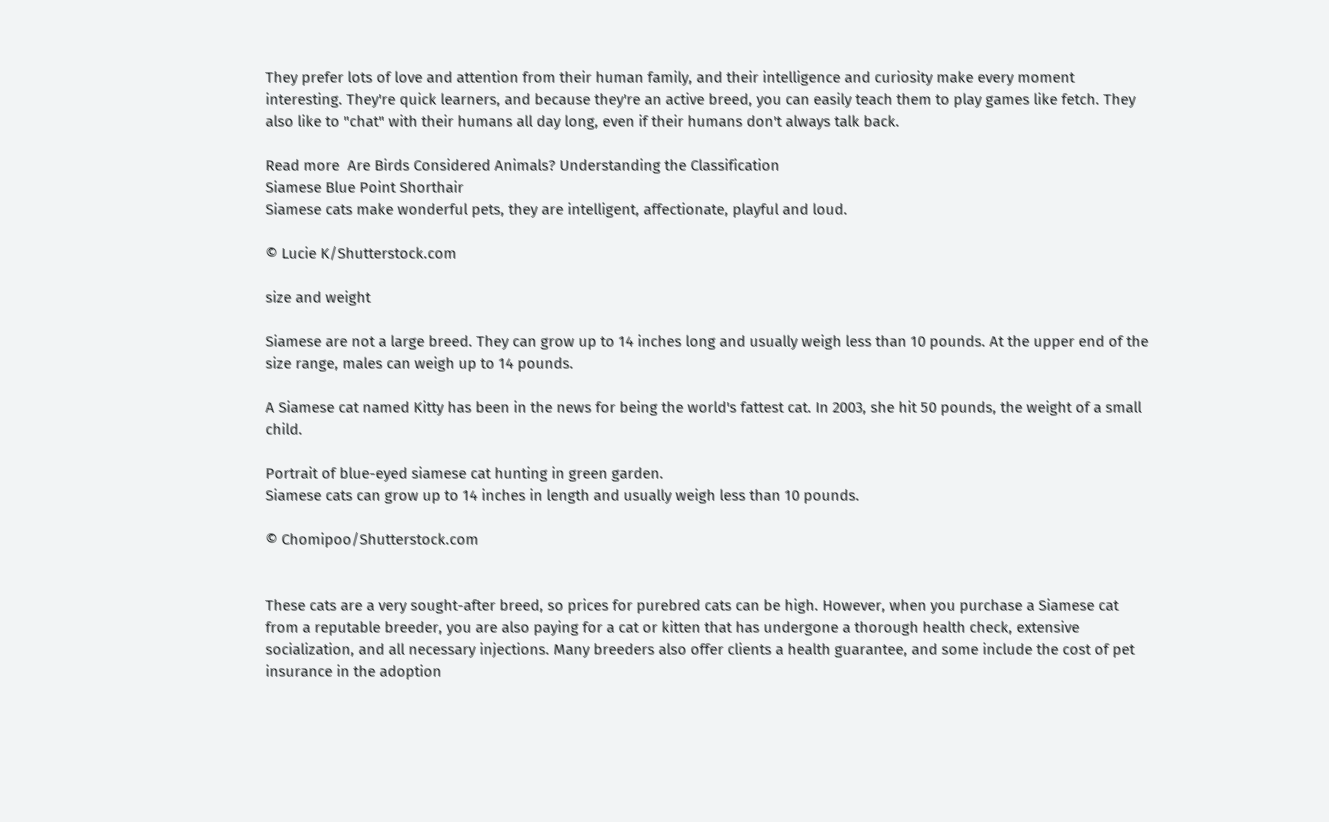They prefer lots of love and attention from their human family, and their intelligence and curiosity make every moment interesting. They're quick learners, and because they're an active breed, you can easily teach them to play games like fetch. They also like to "chat" with their humans all day long, even if their humans don't always talk back.

Read more  Are Birds Considered Animals? Understanding the Classification
Siamese Blue Point Shorthair
Siamese cats make wonderful pets, they are intelligent, affectionate, playful and loud.

© Lucie K/Shutterstock.com

size and weight

Siamese are not a large breed. They can grow up to 14 inches long and usually weigh less than 10 pounds. At the upper end of the size range, males can weigh up to 14 pounds.

A Siamese cat named Kitty has been in the news for being the world's fattest cat. In 2003, she hit 50 pounds, the weight of a small child.

Portrait of blue-eyed siamese cat hunting in green garden.
Siamese cats can grow up to 14 inches in length and usually weigh less than 10 pounds.

© Chomipoo/Shutterstock.com


These cats are a very sought-after breed, so prices for purebred cats can be high. However, when you purchase a Siamese cat from a reputable breeder, you are also paying for a cat or kitten that has undergone a thorough health check, extensive socialization, and all necessary injections. Many breeders also offer clients a health guarantee, and some include the cost of pet insurance in the adoption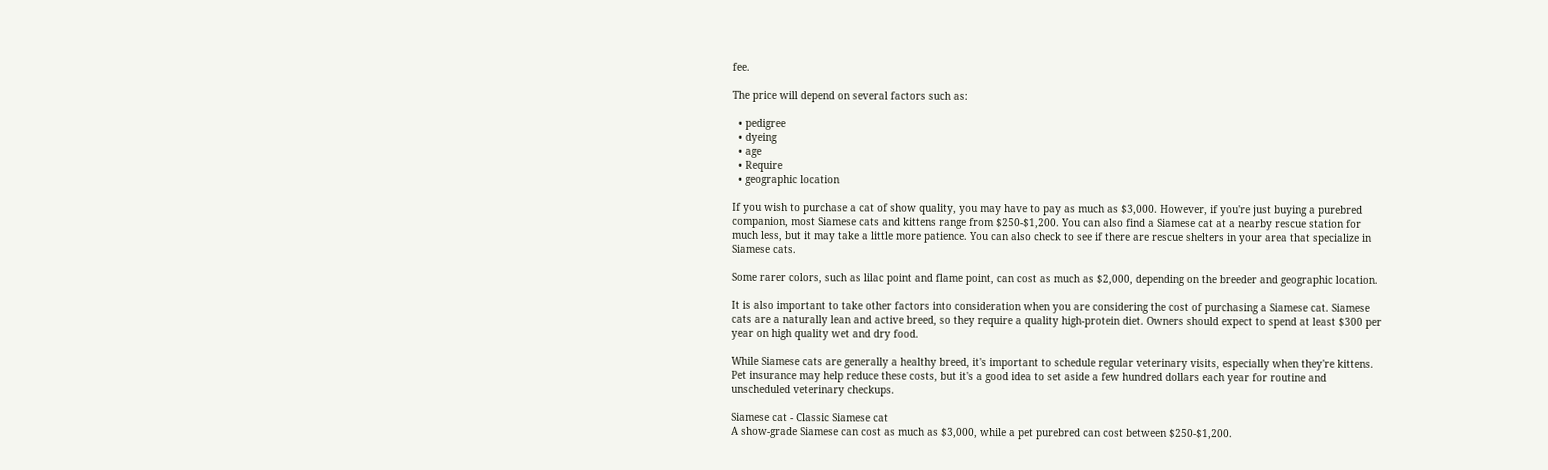fee.

The price will depend on several factors such as:

  • pedigree
  • dyeing
  • age
  • Require
  • geographic location

If you wish to purchase a cat of show quality, you may have to pay as much as $3,000. However, if you're just buying a purebred companion, most Siamese cats and kittens range from $250-$1,200. You can also find a Siamese cat at a nearby rescue station for much less, but it may take a little more patience. You can also check to see if there are rescue shelters in your area that specialize in Siamese cats.

Some rarer colors, such as lilac point and flame point, can cost as much as $2,000, depending on the breeder and geographic location.

It is also important to take other factors into consideration when you are considering the cost of purchasing a Siamese cat. Siamese cats are a naturally lean and active breed, so they require a quality high-protein diet. Owners should expect to spend at least $300 per year on high quality wet and dry food.

While Siamese cats are generally a healthy breed, it's important to schedule regular veterinary visits, especially when they're kittens. Pet insurance may help reduce these costs, but it's a good idea to set aside a few hundred dollars each year for routine and unscheduled veterinary checkups.

Siamese cat - Classic Siamese cat
A show-grade Siamese can cost as much as $3,000, while a pet purebred can cost between $250-$1,200.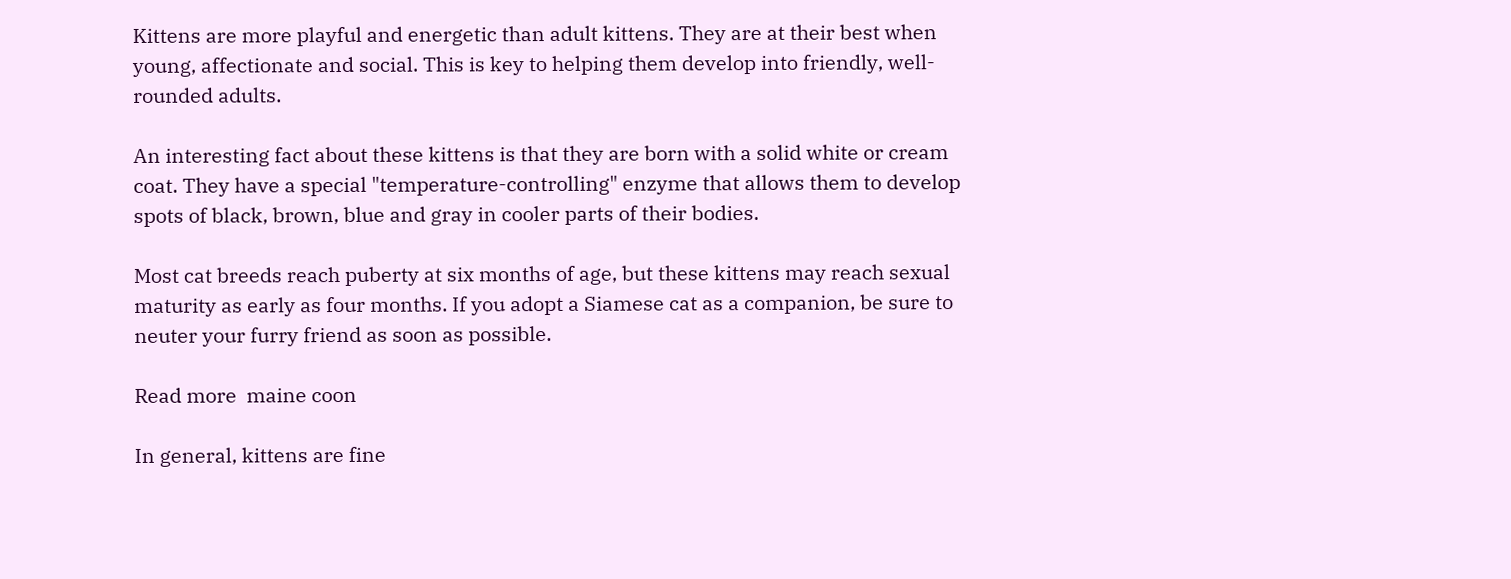Kittens are more playful and energetic than adult kittens. They are at their best when young, affectionate and social. This is key to helping them develop into friendly, well-rounded adults.

An interesting fact about these kittens is that they are born with a solid white or cream coat. They have a special "temperature-controlling" enzyme that allows them to develop spots of black, brown, blue and gray in cooler parts of their bodies.

Most cat breeds reach puberty at six months of age, but these kittens may reach sexual maturity as early as four months. If you adopt a Siamese cat as a companion, be sure to neuter your furry friend as soon as possible.

Read more  maine coon

In general, kittens are fine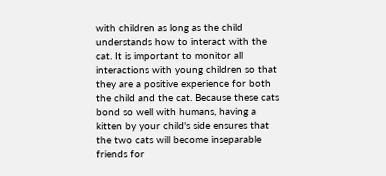with children as long as the child understands how to interact with the cat. It is important to monitor all interactions with young children so that they are a positive experience for both the child and the cat. Because these cats bond so well with humans, having a kitten by your child's side ensures that the two cats will become inseparable friends for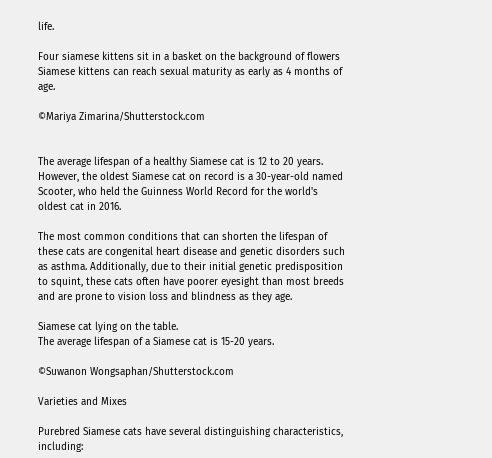life.

Four siamese kittens sit in a basket on the background of flowers
Siamese kittens can reach sexual maturity as early as 4 months of age.

©Mariya Zimarina/Shutterstock.com


The average lifespan of a healthy Siamese cat is 12 to 20 years. However, the oldest Siamese cat on record is a 30-year-old named Scooter, who held the Guinness World Record for the world's oldest cat in 2016.

The most common conditions that can shorten the lifespan of these cats are congenital heart disease and genetic disorders such as asthma. Additionally, due to their initial genetic predisposition to squint, these cats often have poorer eyesight than most breeds and are prone to vision loss and blindness as they age.

Siamese cat lying on the table.
The average lifespan of a Siamese cat is 15-20 years.

©Suwanon Wongsaphan/Shutterstock.com

Varieties and Mixes

Purebred Siamese cats have several distinguishing characteristics, including: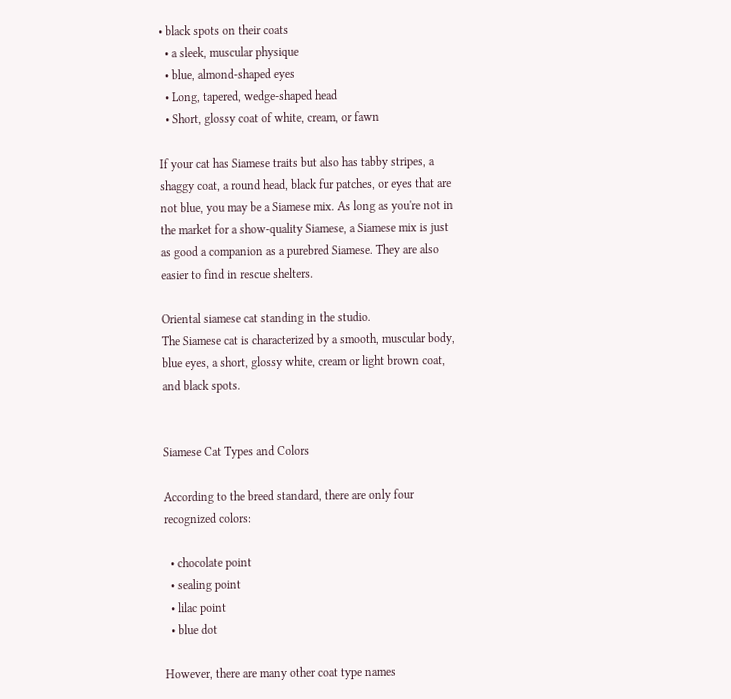• black spots on their coats
  • a sleek, muscular physique
  • blue, almond-shaped eyes
  • Long, tapered, wedge-shaped head
  • Short, glossy coat of white, cream, or fawn

If your cat has Siamese traits but also has tabby stripes, a shaggy coat, a round head, black fur patches, or eyes that are not blue, you may be a Siamese mix. As long as you're not in the market for a show-quality Siamese, a Siamese mix is just as good a companion as a purebred Siamese. They are also easier to find in rescue shelters.

Oriental siamese cat standing in the studio.
The Siamese cat is characterized by a smooth, muscular body, blue eyes, a short, glossy white, cream or light brown coat, and black spots.


Siamese Cat Types and Colors

According to the breed standard, there are only four recognized colors:

  • chocolate point
  • sealing point
  • lilac point
  • blue dot

However, there are many other coat type names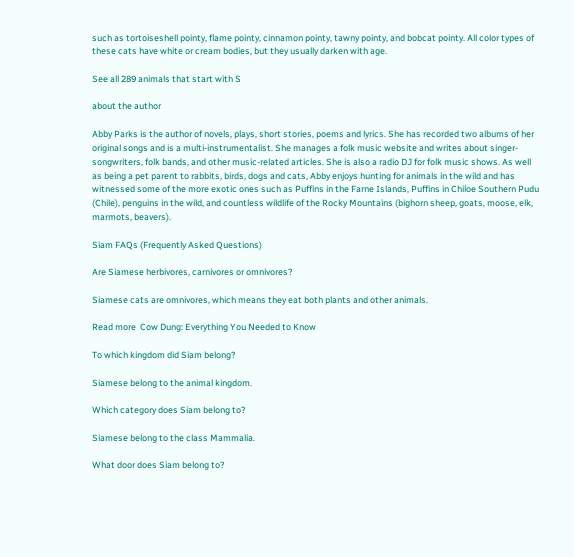such as tortoiseshell pointy, flame pointy, cinnamon pointy, tawny pointy, and bobcat pointy. All color types of these cats have white or cream bodies, but they usually darken with age.

See all 289 animals that start with S

about the author

Abby Parks is the author of novels, plays, short stories, poems and lyrics. She has recorded two albums of her original songs and is a multi-instrumentalist. She manages a folk music website and writes about singer-songwriters, folk bands, and other music-related articles. She is also a radio DJ for folk music shows. As well as being a pet parent to rabbits, birds, dogs and cats, Abby enjoys hunting for animals in the wild and has witnessed some of the more exotic ones such as Puffins in the Farne Islands, Puffins in Chiloe Southern Pudu (Chile), penguins in the wild, and countless wildlife of the Rocky Mountains (bighorn sheep, goats, moose, elk, marmots, beavers).

Siam FAQs (Frequently Asked Questions)

Are Siamese herbivores, carnivores or omnivores?

Siamese cats are omnivores, which means they eat both plants and other animals.

Read more  Cow Dung: Everything You Needed to Know

To which kingdom did Siam belong?

Siamese belong to the animal kingdom.

Which category does Siam belong to?

Siamese belong to the class Mammalia.

What door does Siam belong to?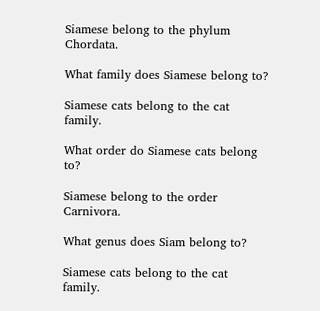Siamese belong to the phylum Chordata.

What family does Siamese belong to?

Siamese cats belong to the cat family.

What order do Siamese cats belong to?

Siamese belong to the order Carnivora.

What genus does Siam belong to?

Siamese cats belong to the cat family.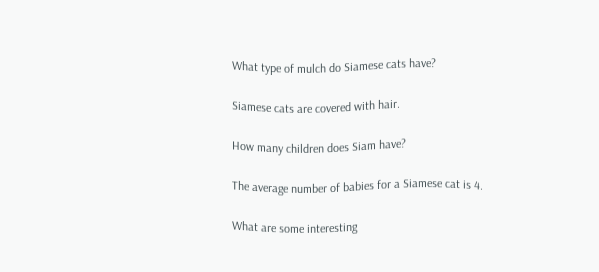What type of mulch do Siamese cats have?

Siamese cats are covered with hair.

How many children does Siam have?

The average number of babies for a Siamese cat is 4.

What are some interesting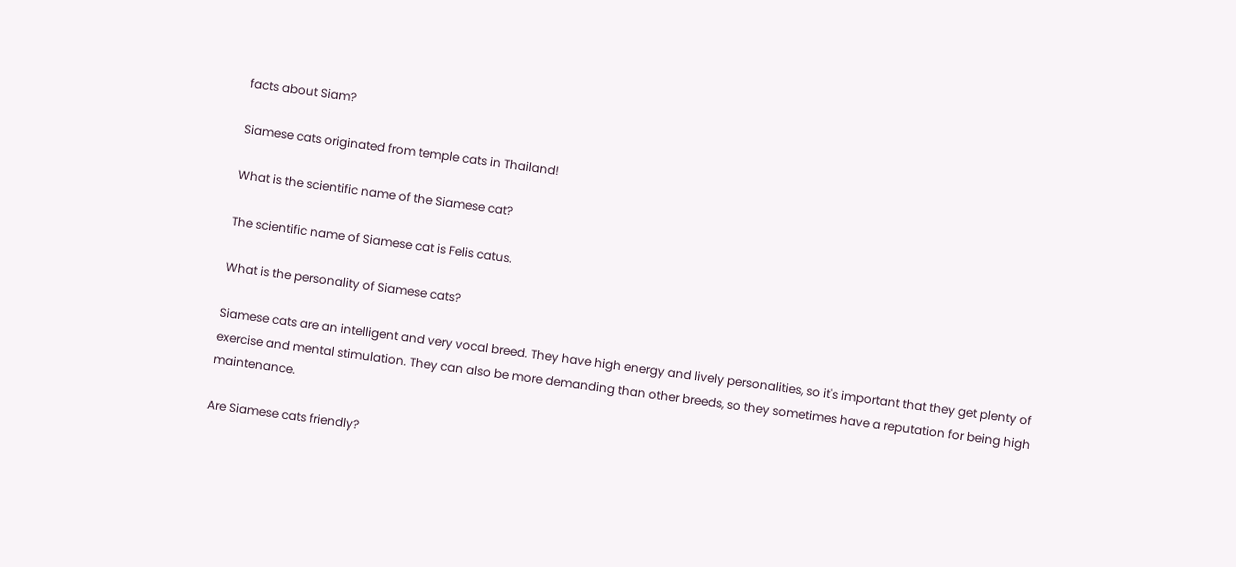facts about Siam?

Siamese cats originated from temple cats in Thailand!

What is the scientific name of the Siamese cat?

The scientific name of Siamese cat is Felis catus.

What is the personality of Siamese cats?

Siamese cats are an intelligent and very vocal breed. They have high energy and lively personalities, so it's important that they get plenty of exercise and mental stimulation. They can also be more demanding than other breeds, so they sometimes have a reputation for being high maintenance.

Are Siamese cats friendly?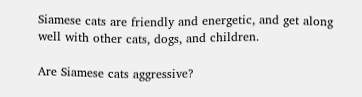Siamese cats are friendly and energetic, and get along well with other cats, dogs, and children.

Are Siamese cats aggressive?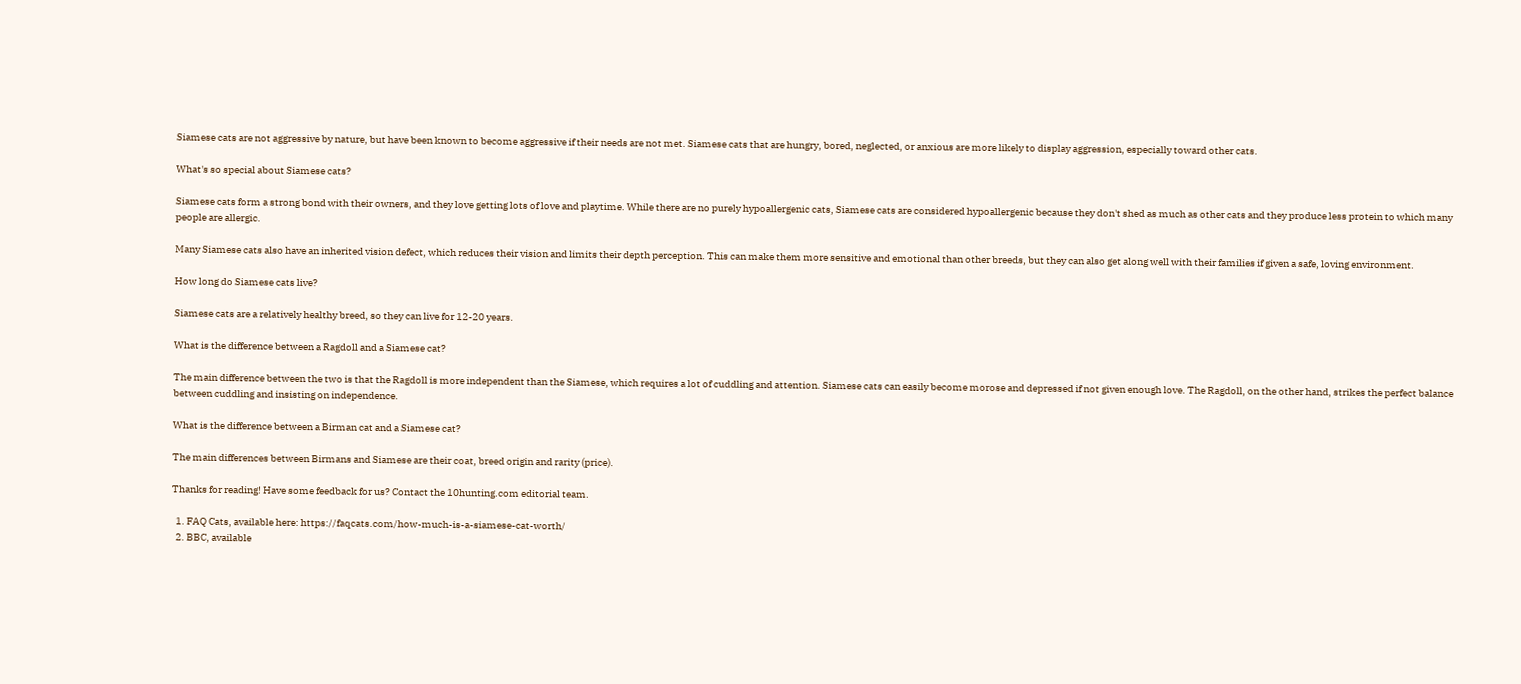Siamese cats are not aggressive by nature, but have been known to become aggressive if their needs are not met. Siamese cats that are hungry, bored, neglected, or anxious are more likely to display aggression, especially toward other cats.

What's so special about Siamese cats?

Siamese cats form a strong bond with their owners, and they love getting lots of love and playtime. While there are no purely hypoallergenic cats, Siamese cats are considered hypoallergenic because they don't shed as much as other cats and they produce less protein to which many people are allergic.

Many Siamese cats also have an inherited vision defect, which reduces their vision and limits their depth perception. This can make them more sensitive and emotional than other breeds, but they can also get along well with their families if given a safe, loving environment.

How long do Siamese cats live?

Siamese cats are a relatively healthy breed, so they can live for 12-20 years.

What is the difference between a Ragdoll and a Siamese cat?

The main difference between the two is that the Ragdoll is more independent than the Siamese, which requires a lot of cuddling and attention. Siamese cats can easily become morose and depressed if not given enough love. The Ragdoll, on the other hand, strikes the perfect balance between cuddling and insisting on independence.

What is the difference between a Birman cat and a Siamese cat?

The main differences between Birmans and Siamese are their coat, breed origin and rarity (price).

Thanks for reading! Have some feedback for us? Contact the 10hunting.com editorial team.

  1. FAQ Cats, available here: https://faqcats.com/how-much-is-a-siamese-cat-worth/
  2. BBC, available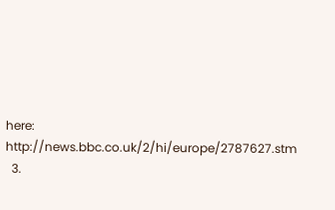here: http://news.bbc.co.uk/2/hi/europe/2787627.stm
  3.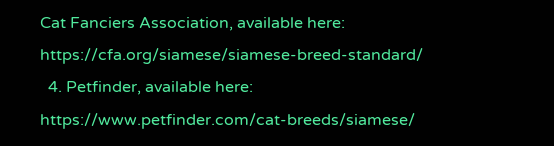Cat Fanciers Association, available here: https://cfa.org/siamese/siamese-breed-standard/
  4. Petfinder, available here: https://www.petfinder.com/cat-breeds/siamese/